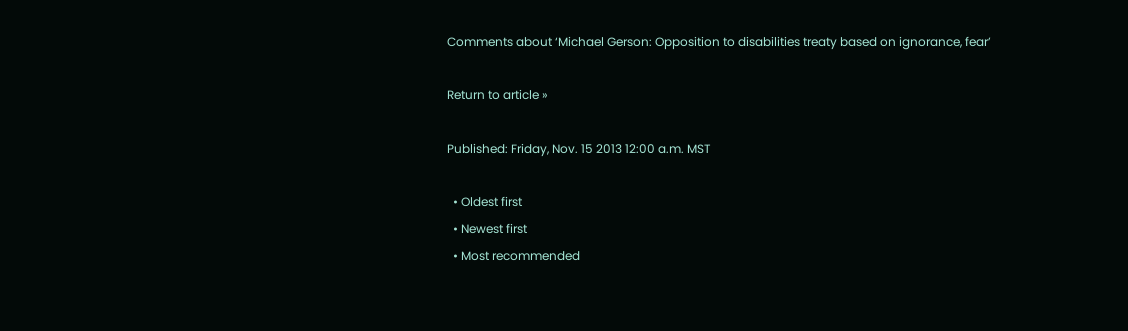Comments about ‘Michael Gerson: Opposition to disabilities treaty based on ignorance, fear’

Return to article »

Published: Friday, Nov. 15 2013 12:00 a.m. MST

  • Oldest first
  • Newest first
  • Most recommended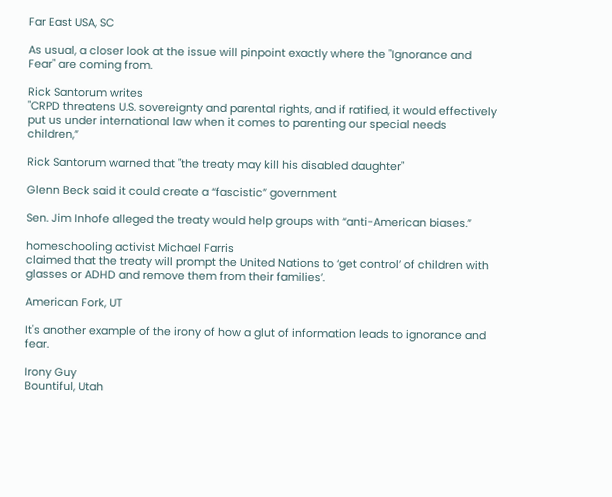Far East USA, SC

As usual, a closer look at the issue will pinpoint exactly where the "Ignorance and Fear" are coming from.

Rick Santorum writes
"CRPD threatens U.S. sovereignty and parental rights, and if ratified, it would effectively put us under international law when it comes to parenting our special needs children,”

Rick Santorum warned that "the treaty may kill his disabled daughter"

Glenn Beck said it could create a “fascistic” government

Sen. Jim Inhofe alleged the treaty would help groups with “anti-American biases.”

homeschooling activist Michael Farris
claimed that the treaty will prompt the United Nations to ‘get control’ of children with glasses or ADHD and remove them from their families’.

American Fork, UT

It's another example of the irony of how a glut of information leads to ignorance and fear.

Irony Guy
Bountiful, Utah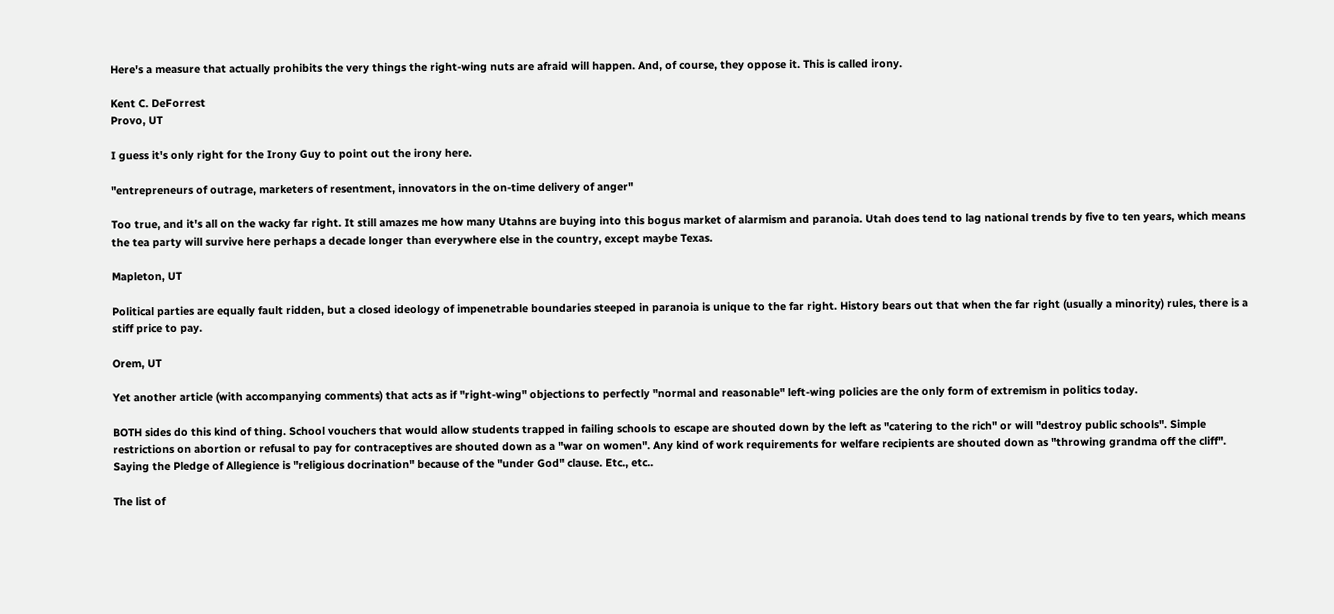Here's a measure that actually prohibits the very things the right-wing nuts are afraid will happen. And, of course, they oppose it. This is called irony.

Kent C. DeForrest
Provo, UT

I guess it's only right for the Irony Guy to point out the irony here.

"entrepreneurs of outrage, marketers of resentment, innovators in the on-time delivery of anger"

Too true, and it's all on the wacky far right. It still amazes me how many Utahns are buying into this bogus market of alarmism and paranoia. Utah does tend to lag national trends by five to ten years, which means the tea party will survive here perhaps a decade longer than everywhere else in the country, except maybe Texas.

Mapleton, UT

Political parties are equally fault ridden, but a closed ideology of impenetrable boundaries steeped in paranoia is unique to the far right. History bears out that when the far right (usually a minority) rules, there is a stiff price to pay.

Orem, UT

Yet another article (with accompanying comments) that acts as if "right-wing" objections to perfectly "normal and reasonable" left-wing policies are the only form of extremism in politics today.

BOTH sides do this kind of thing. School vouchers that would allow students trapped in failing schools to escape are shouted down by the left as "catering to the rich" or will "destroy public schools". Simple restrictions on abortion or refusal to pay for contraceptives are shouted down as a "war on women". Any kind of work requirements for welfare recipients are shouted down as "throwing grandma off the cliff". Saying the Pledge of Allegience is "religious docrination" because of the "under God" clause. Etc., etc..

The list of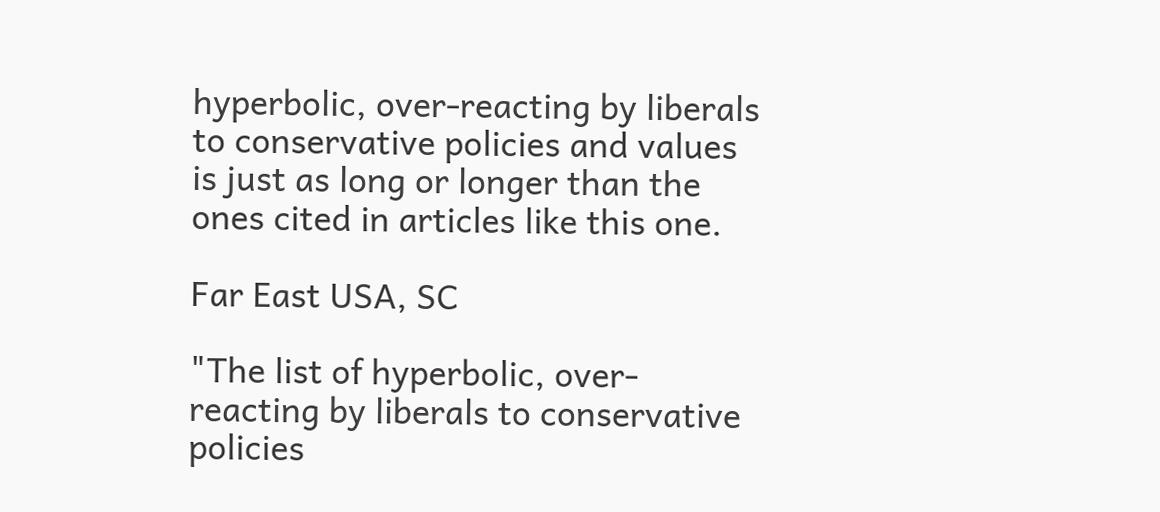hyperbolic, over-reacting by liberals to conservative policies and values is just as long or longer than the ones cited in articles like this one.

Far East USA, SC

"The list of hyperbolic, over-reacting by liberals to conservative policies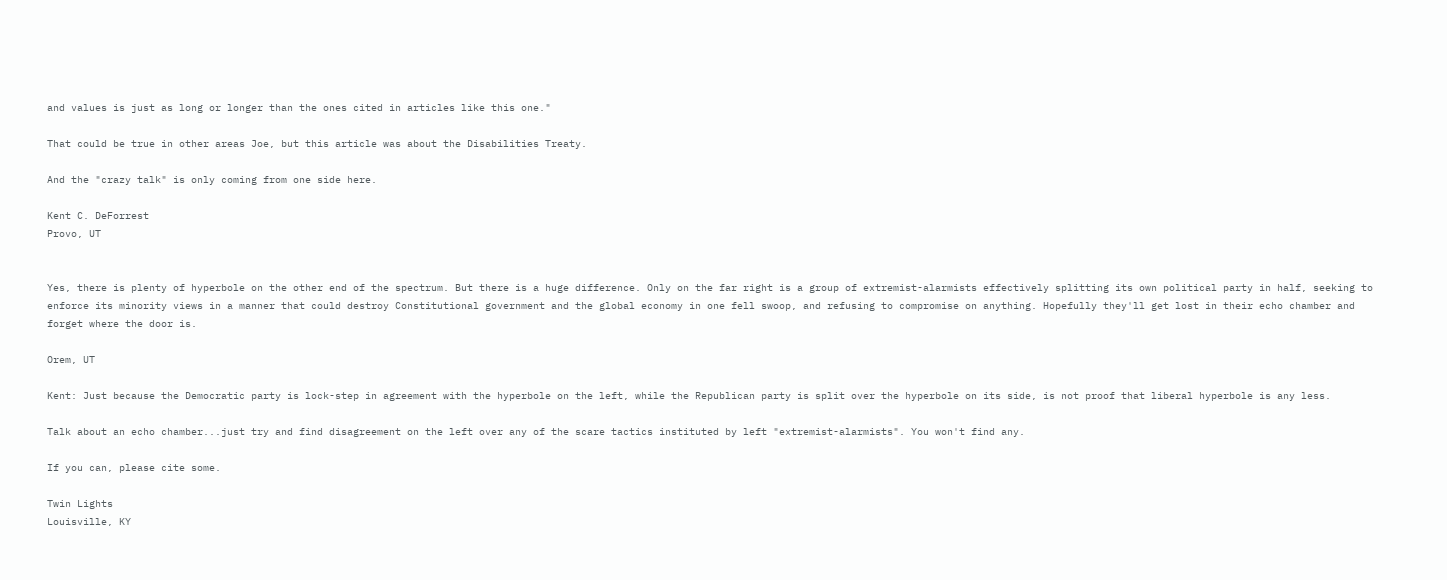and values is just as long or longer than the ones cited in articles like this one."

That could be true in other areas Joe, but this article was about the Disabilities Treaty.

And the "crazy talk" is only coming from one side here.

Kent C. DeForrest
Provo, UT


Yes, there is plenty of hyperbole on the other end of the spectrum. But there is a huge difference. Only on the far right is a group of extremist-alarmists effectively splitting its own political party in half, seeking to enforce its minority views in a manner that could destroy Constitutional government and the global economy in one fell swoop, and refusing to compromise on anything. Hopefully they'll get lost in their echo chamber and forget where the door is.

Orem, UT

Kent: Just because the Democratic party is lock-step in agreement with the hyperbole on the left, while the Republican party is split over the hyperbole on its side, is not proof that liberal hyperbole is any less.

Talk about an echo chamber...just try and find disagreement on the left over any of the scare tactics instituted by left "extremist-alarmists". You won't find any.

If you can, please cite some.

Twin Lights
Louisville, KY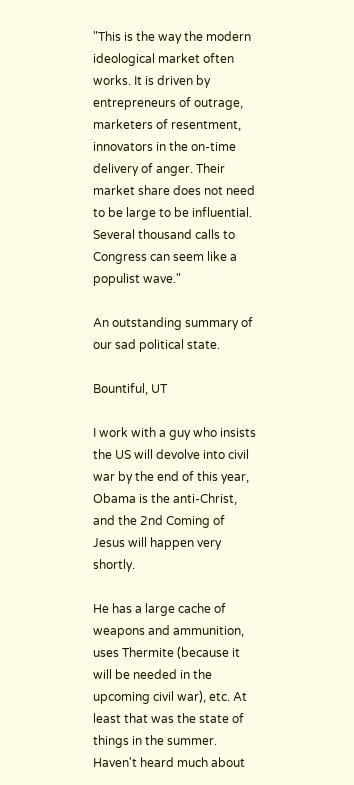"This is the way the modern ideological market often works. It is driven by entrepreneurs of outrage, marketers of resentment, innovators in the on-time delivery of anger. Their market share does not need to be large to be influential. Several thousand calls to Congress can seem like a populist wave."

An outstanding summary of our sad political state.

Bountiful, UT

I work with a guy who insists the US will devolve into civil war by the end of this year, Obama is the anti-Christ, and the 2nd Coming of Jesus will happen very shortly.

He has a large cache of weapons and ammunition, uses Thermite (because it will be needed in the upcoming civil war), etc. At least that was the state of things in the summer. Haven't heard much about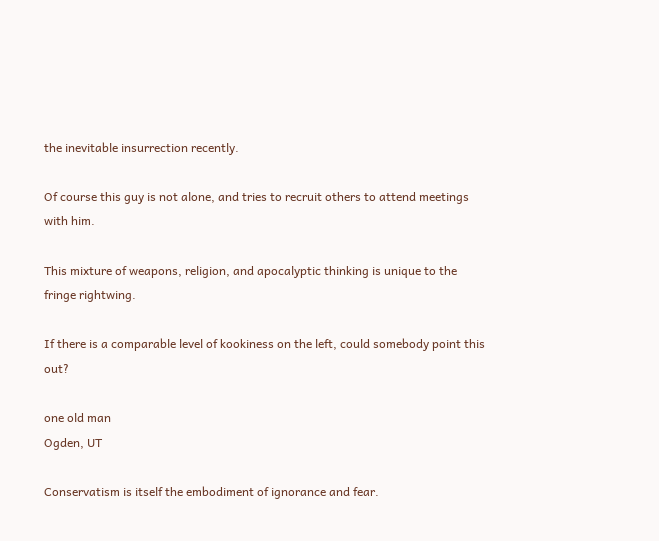the inevitable insurrection recently.

Of course this guy is not alone, and tries to recruit others to attend meetings with him.

This mixture of weapons, religion, and apocalyptic thinking is unique to the fringe rightwing.

If there is a comparable level of kookiness on the left, could somebody point this out?

one old man
Ogden, UT

Conservatism is itself the embodiment of ignorance and fear.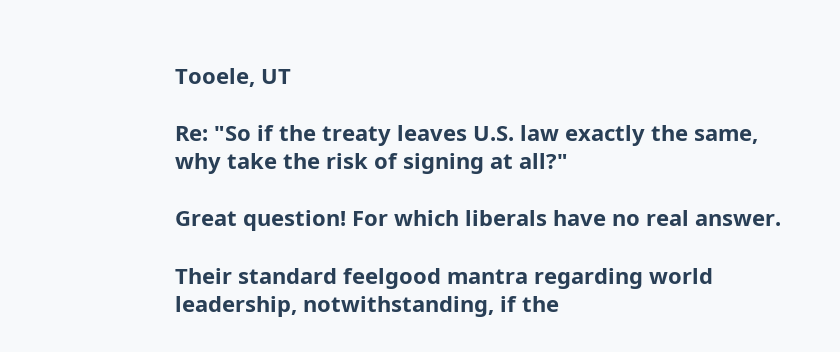Tooele, UT

Re: "So if the treaty leaves U.S. law exactly the same, why take the risk of signing at all?"

Great question! For which liberals have no real answer.

Their standard feelgood mantra regarding world leadership, notwithstanding, if the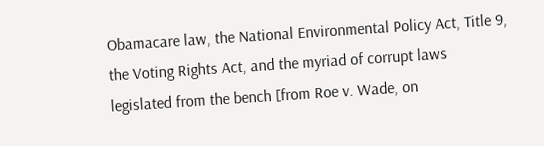Obamacare law, the National Environmental Policy Act, Title 9, the Voting Rights Act, and the myriad of corrupt laws legislated from the bench [from Roe v. Wade, on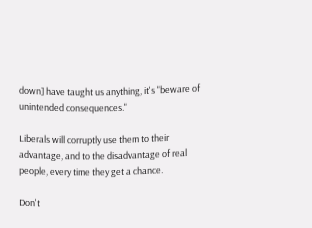down] have taught us anything, it's "beware of unintended consequences."

Liberals will corruptly use them to their advantage, and to the disadvantage of real people, every time they get a chance.

Don't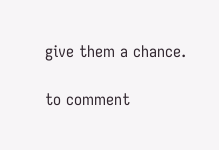give them a chance.

to comment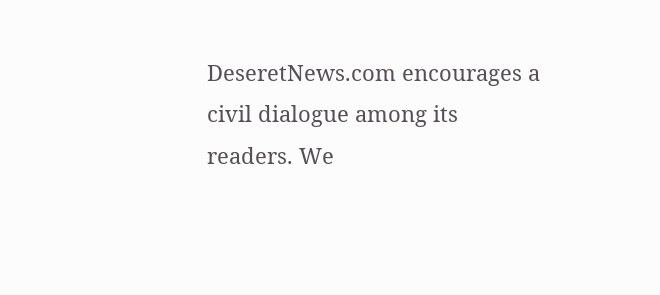DeseretNews.com encourages a civil dialogue among its readers. We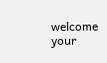welcome your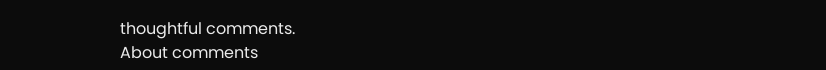thoughtful comments.
About comments